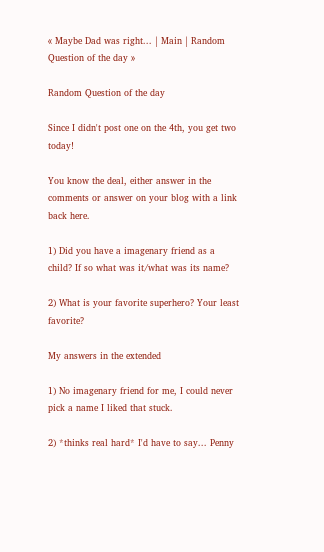« Maybe Dad was right... | Main | Random Question of the day »

Random Question of the day

Since I didn't post one on the 4th, you get two today!

You know the deal, either answer in the comments or answer on your blog with a link back here.

1) Did you have a imagenary friend as a child? If so what was it/what was its name?

2) What is your favorite superhero? Your least favorite?

My answers in the extended

1) No imagenary friend for me, I could never pick a name I liked that stuck.

2) *thinks real hard* I'd have to say... Penny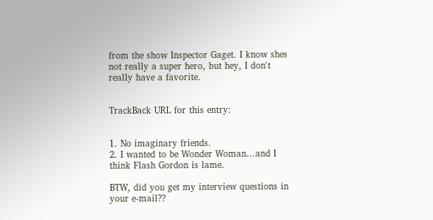from the show Inspector Gaget. I know shes not really a super hero, but hey, I don't really have a favorite.


TrackBack URL for this entry:


1. No imaginary friends.
2. I wanted to be Wonder Woman...and I think Flash Gordon is lame.

BTW, did you get my interview questions in your e-mail??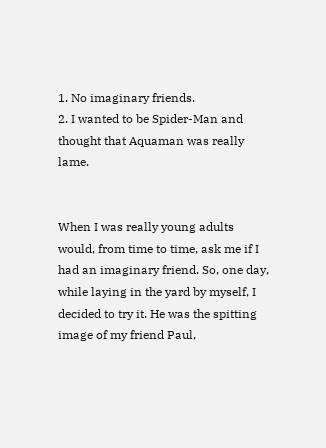1. No imaginary friends.
2. I wanted to be Spider-Man and thought that Aquaman was really lame.


When I was really young adults would, from time to time, ask me if I had an imaginary friend. So, one day, while laying in the yard by myself, I decided to try it. He was the spitting image of my friend Paul,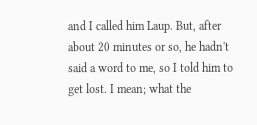and I called him Laup. But, after about 20 minutes or so, he hadn't said a word to me, so I told him to get lost. I mean; what the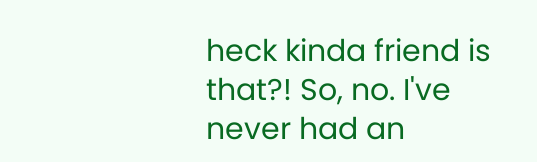heck kinda friend is that?! So, no. I've never had an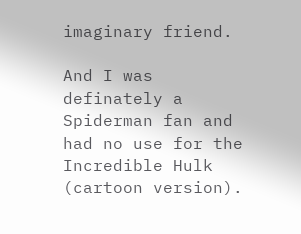imaginary friend.

And I was definately a Spiderman fan and had no use for the Incredible Hulk (cartoon version).